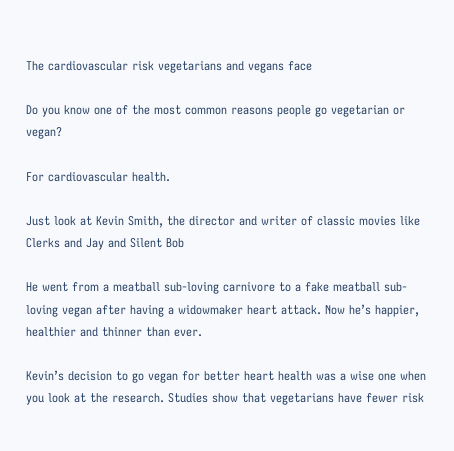The cardiovascular risk vegetarians and vegans face

Do you know one of the most common reasons people go vegetarian or vegan?

For cardiovascular health.

Just look at Kevin Smith, the director and writer of classic movies like Clerks and Jay and Silent Bob

He went from a meatball sub-loving carnivore to a fake meatball sub-loving vegan after having a widowmaker heart attack. Now he’s happier, healthier and thinner than ever.

Kevin’s decision to go vegan for better heart health was a wise one when you look at the research. Studies show that vegetarians have fewer risk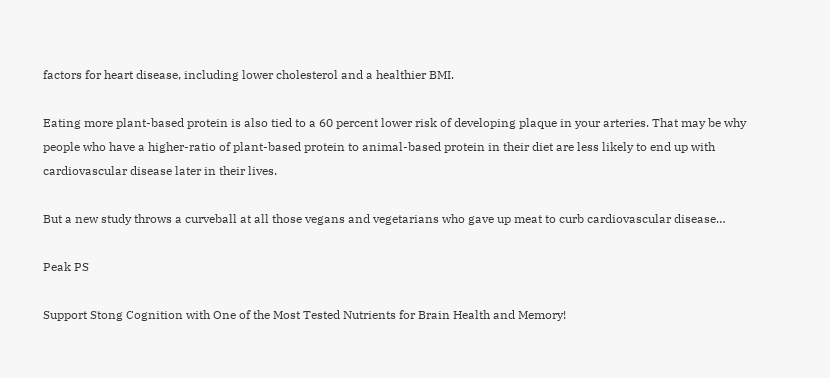factors for heart disease, including lower cholesterol and a healthier BMI.

Eating more plant-based protein is also tied to a 60 percent lower risk of developing plaque in your arteries. That may be why people who have a higher-ratio of plant-based protein to animal-based protein in their diet are less likely to end up with cardiovascular disease later in their lives.

But a new study throws a curveball at all those vegans and vegetarians who gave up meat to curb cardiovascular disease…

Peak PS

Support Stong Cognition with One of the Most Tested Nutrients for Brain Health and Memory!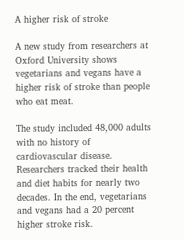A higher risk of stroke

A new study from researchers at Oxford University shows vegetarians and vegans have a higher risk of stroke than people who eat meat.

The study included 48,000 adults with no history of cardiovascular disease. Researchers tracked their health and diet habits for nearly two decades. In the end, vegetarians and vegans had a 20 percent higher stroke risk.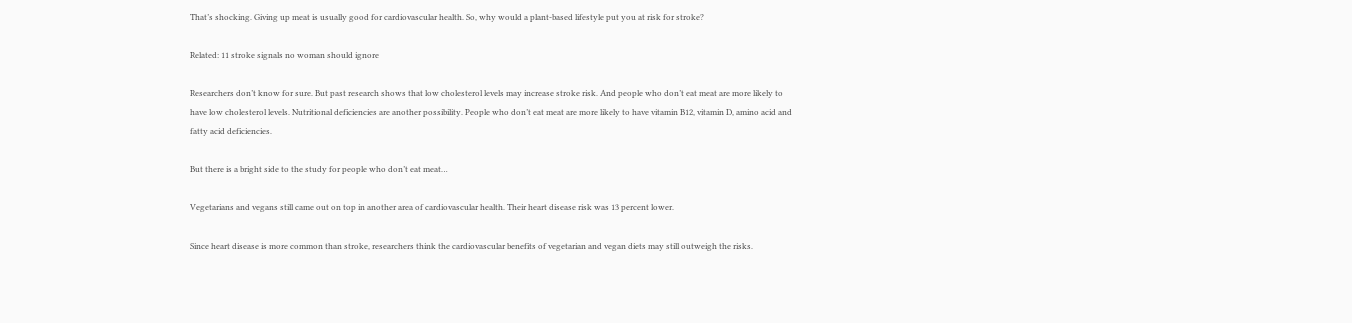That’s shocking. Giving up meat is usually good for cardiovascular health. So, why would a plant-based lifestyle put you at risk for stroke?

Related: 11 stroke signals no woman should ignore

Researchers don’t know for sure. But past research shows that low cholesterol levels may increase stroke risk. And people who don’t eat meat are more likely to have low cholesterol levels. Nutritional deficiencies are another possibility. People who don’t eat meat are more likely to have vitamin B12, vitamin D, amino acid and fatty acid deficiencies.

But there is a bright side to the study for people who don’t eat meat…

Vegetarians and vegans still came out on top in another area of cardiovascular health. Their heart disease risk was 13 percent lower.

Since heart disease is more common than stroke, researchers think the cardiovascular benefits of vegetarian and vegan diets may still outweigh the risks.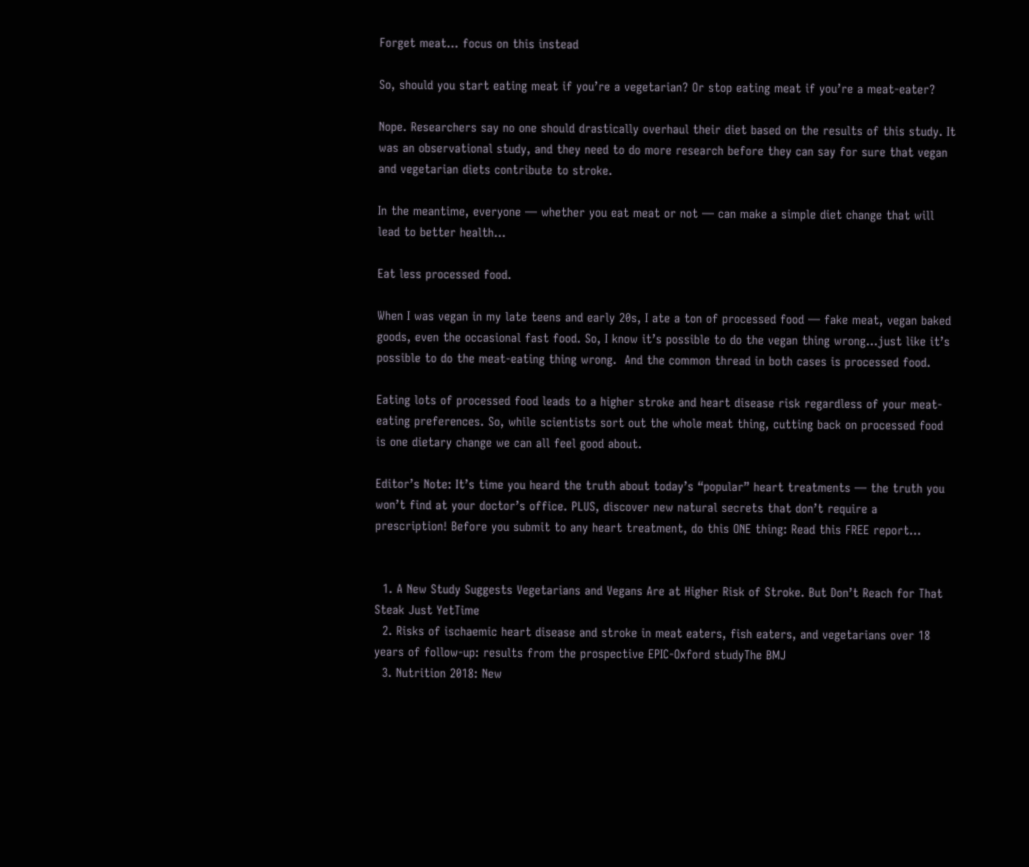Forget meat… focus on this instead

So, should you start eating meat if you’re a vegetarian? Or stop eating meat if you’re a meat-eater?

Nope. Researchers say no one should drastically overhaul their diet based on the results of this study. It was an observational study, and they need to do more research before they can say for sure that vegan and vegetarian diets contribute to stroke.

In the meantime, everyone — whether you eat meat or not — can make a simple diet change that will lead to better health…

Eat less processed food.

When I was vegan in my late teens and early 20s, I ate a ton of processed food — fake meat, vegan baked goods, even the occasional fast food. So, I know it’s possible to do the vegan thing wrong…just like it’s possible to do the meat-eating thing wrong.  And the common thread in both cases is processed food.

Eating lots of processed food leads to a higher stroke and heart disease risk regardless of your meat-eating preferences. So, while scientists sort out the whole meat thing, cutting back on processed food is one dietary change we can all feel good about.

Editor’s Note: It’s time you heard the truth about today’s “popular” heart treatments — the truth you won’t find at your doctor’s office. PLUS, discover new natural secrets that don’t require a prescription! Before you submit to any heart treatment, do this ONE thing: Read this FREE report…


  1. A New Study Suggests Vegetarians and Vegans Are at Higher Risk of Stroke. But Don’t Reach for That Steak Just YetTime
  2. Risks of ischaemic heart disease and stroke in meat eaters, fish eaters, and vegetarians over 18 years of follow-up: results from the prospective EPIC-Oxford studyThe BMJ
  3. Nutrition 2018: New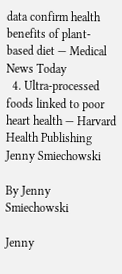data confirm health benefits of plant-based diet — Medical News Today
  4. Ultra-processed foods linked to poor heart health — Harvard Health Publishing
Jenny Smiechowski

By Jenny Smiechowski

Jenny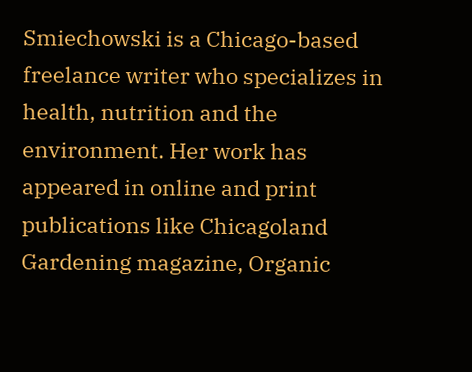Smiechowski is a Chicago-based freelance writer who specializes in health, nutrition and the environment. Her work has appeared in online and print publications like Chicagoland Gardening magazine, Organic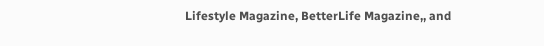Lifestyle Magazine, BetterLife Magazine,, and